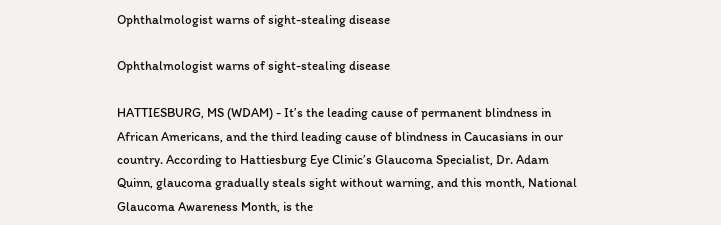Ophthalmologist warns of sight-stealing disease

Ophthalmologist warns of sight-stealing disease

HATTIESBURG, MS (WDAM) - It’s the leading cause of permanent blindness in African Americans, and the third leading cause of blindness in Caucasians in our country. According to Hattiesburg Eye Clinic’s Glaucoma Specialist, Dr. Adam Quinn, glaucoma gradually steals sight without warning, and this month, National Glaucoma Awareness Month, is the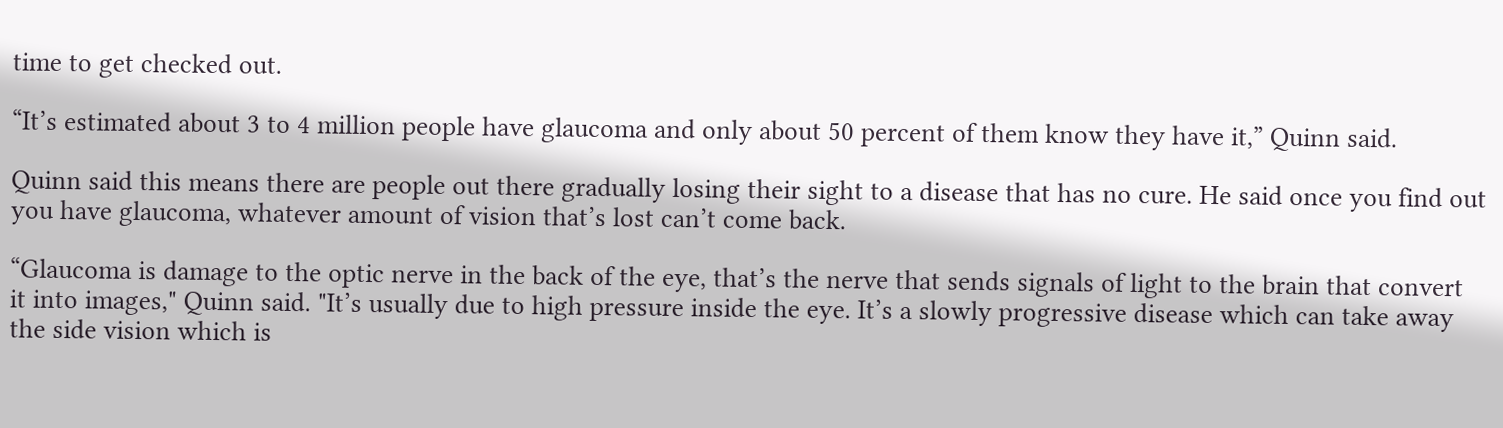time to get checked out.

“It’s estimated about 3 to 4 million people have glaucoma and only about 50 percent of them know they have it,” Quinn said.

Quinn said this means there are people out there gradually losing their sight to a disease that has no cure. He said once you find out you have glaucoma, whatever amount of vision that’s lost can’t come back.

“Glaucoma is damage to the optic nerve in the back of the eye, that’s the nerve that sends signals of light to the brain that convert it into images," Quinn said. "It’s usually due to high pressure inside the eye. It’s a slowly progressive disease which can take away the side vision which is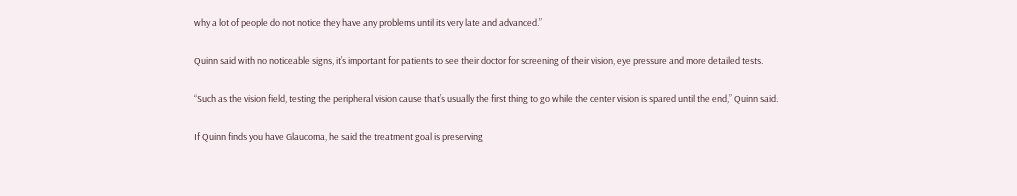why a lot of people do not notice they have any problems until its very late and advanced.”

Quinn said with no noticeable signs, it’s important for patients to see their doctor for screening of their vision, eye pressure and more detailed tests.

“Such as the vision field, testing the peripheral vision cause that’s usually the first thing to go while the center vision is spared until the end,” Quinn said.

If Quinn finds you have Glaucoma, he said the treatment goal is preserving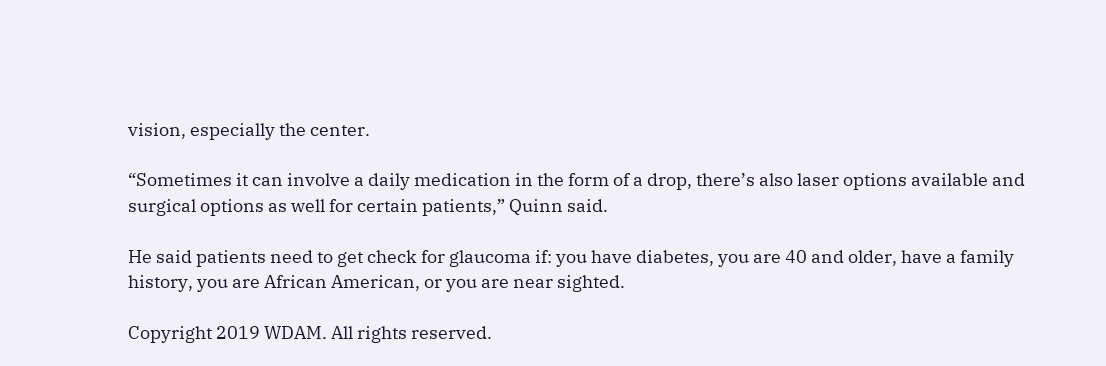vision, especially the center.

“Sometimes it can involve a daily medication in the form of a drop, there’s also laser options available and surgical options as well for certain patients,” Quinn said.

He said patients need to get check for glaucoma if: you have diabetes, you are 40 and older, have a family history, you are African American, or you are near sighted.

Copyright 2019 WDAM. All rights reserved.